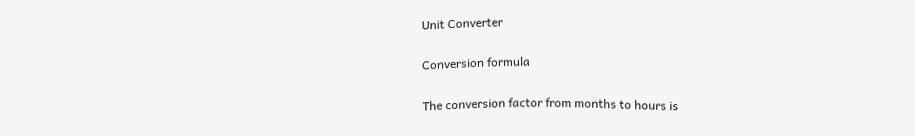Unit Converter

Conversion formula

The conversion factor from months to hours is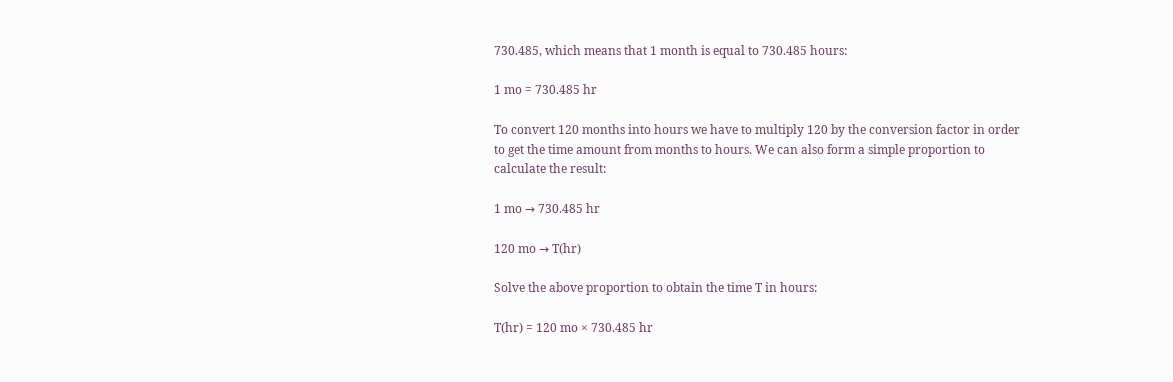730.485, which means that 1 month is equal to 730.485 hours:

1 mo = 730.485 hr

To convert 120 months into hours we have to multiply 120 by the conversion factor in order to get the time amount from months to hours. We can also form a simple proportion to calculate the result:

1 mo → 730.485 hr

120 mo → T(hr)

Solve the above proportion to obtain the time T in hours:

T(hr) = 120 mo × 730.485 hr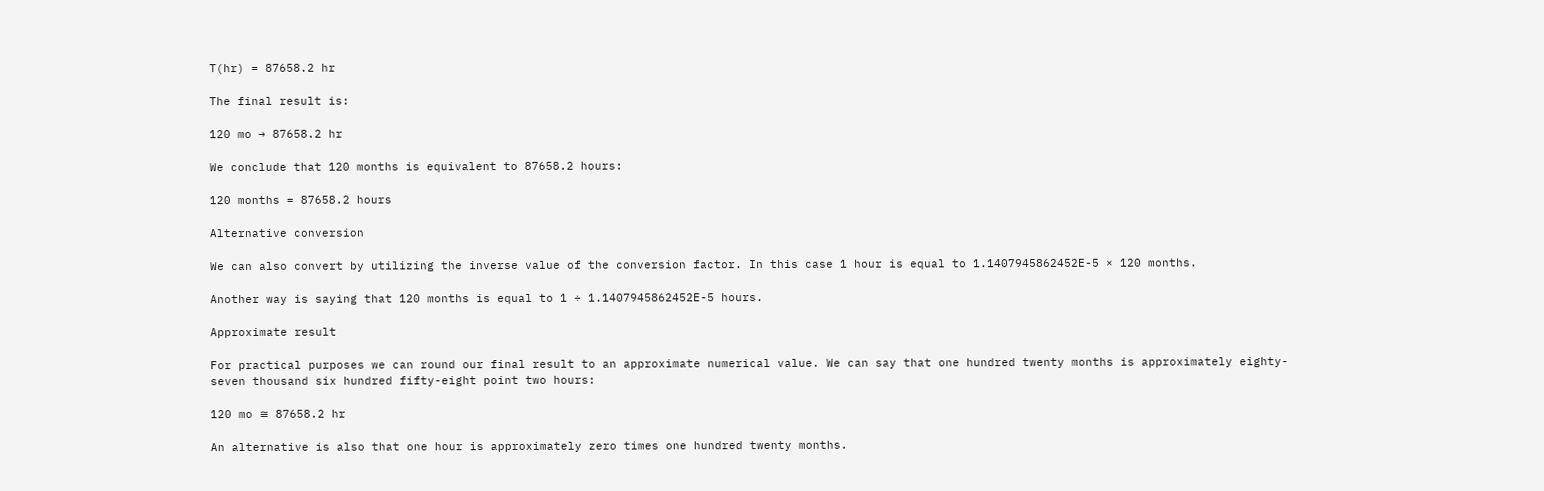T(hr) = 87658.2 hr

The final result is:

120 mo → 87658.2 hr

We conclude that 120 months is equivalent to 87658.2 hours:

120 months = 87658.2 hours

Alternative conversion

We can also convert by utilizing the inverse value of the conversion factor. In this case 1 hour is equal to 1.1407945862452E-5 × 120 months.

Another way is saying that 120 months is equal to 1 ÷ 1.1407945862452E-5 hours.

Approximate result

For practical purposes we can round our final result to an approximate numerical value. We can say that one hundred twenty months is approximately eighty-seven thousand six hundred fifty-eight point two hours:

120 mo ≅ 87658.2 hr

An alternative is also that one hour is approximately zero times one hundred twenty months.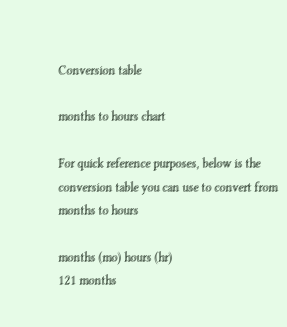Conversion table

months to hours chart

For quick reference purposes, below is the conversion table you can use to convert from months to hours

months (mo) hours (hr)
121 months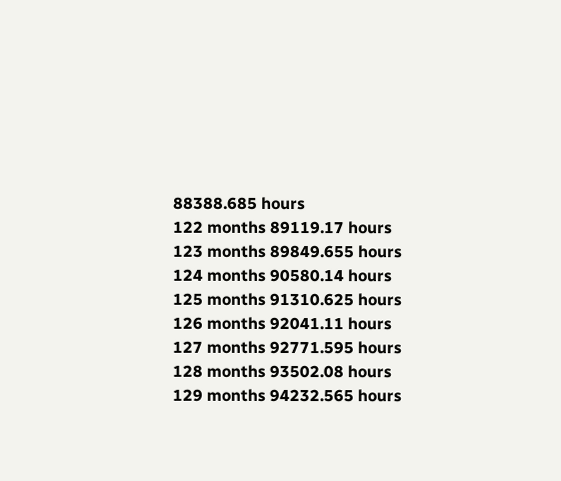88388.685 hours
122 months 89119.17 hours
123 months 89849.655 hours
124 months 90580.14 hours
125 months 91310.625 hours
126 months 92041.11 hours
127 months 92771.595 hours
128 months 93502.08 hours
129 months 94232.565 hours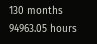130 months 94963.05 hours